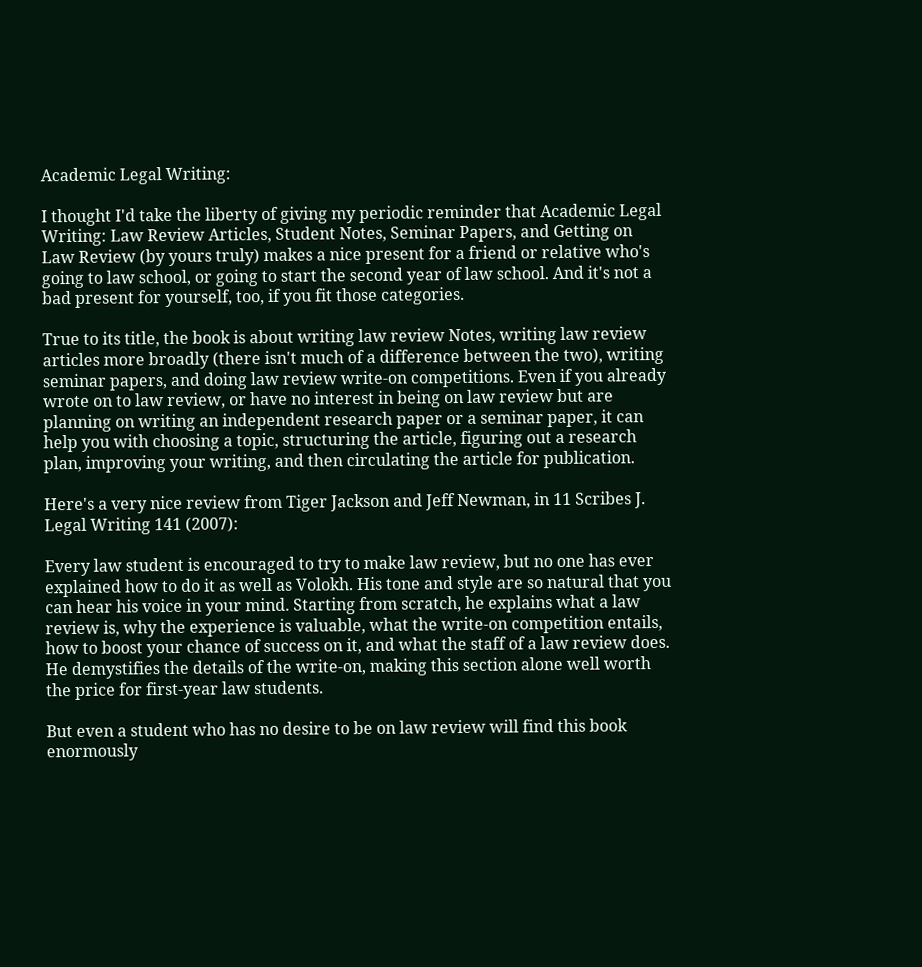Academic Legal Writing:

I thought I'd take the liberty of giving my periodic reminder that Academic Legal Writing: Law Review Articles, Student Notes, Seminar Papers, and Getting on Law Review (by yours truly) makes a nice present for a friend or relative who's going to law school, or going to start the second year of law school. And it's not a bad present for yourself, too, if you fit those categories.

True to its title, the book is about writing law review Notes, writing law review articles more broadly (there isn't much of a difference between the two), writing seminar papers, and doing law review write-on competitions. Even if you already wrote on to law review, or have no interest in being on law review but are planning on writing an independent research paper or a seminar paper, it can help you with choosing a topic, structuring the article, figuring out a research plan, improving your writing, and then circulating the article for publication.

Here's a very nice review from Tiger Jackson and Jeff Newman, in 11 Scribes J. Legal Writing 141 (2007):

Every law student is encouraged to try to make law review, but no one has ever explained how to do it as well as Volokh. His tone and style are so natural that you can hear his voice in your mind. Starting from scratch, he explains what a law review is, why the experience is valuable, what the write-on competition entails, how to boost your chance of success on it, and what the staff of a law review does. He demystifies the details of the write-on, making this section alone well worth the price for first-year law students.

But even a student who has no desire to be on law review will find this book enormously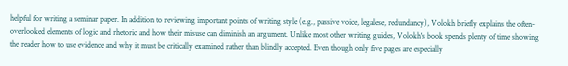helpful for writing a seminar paper. In addition to reviewing important points of writing style (e.g., passive voice, legalese, redundancy), Volokh briefly explains the often-overlooked elements of logic and rhetoric and how their misuse can diminish an argument. Unlike most other writing guides, Volokh's book spends plenty of time showing the reader how to use evidence and why it must be critically examined rather than blindly accepted. Even though only five pages are especially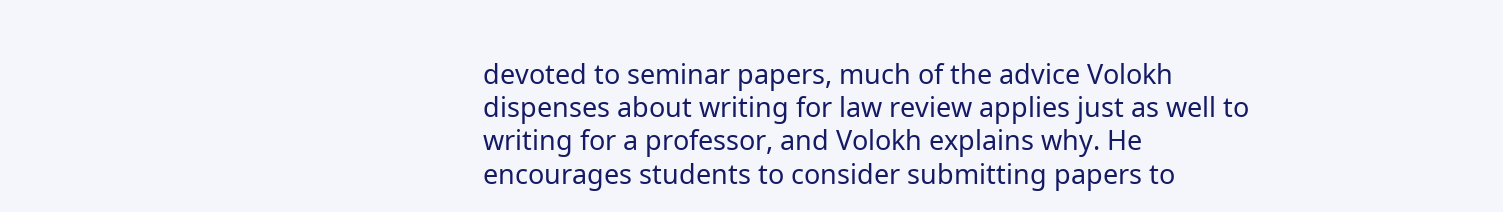devoted to seminar papers, much of the advice Volokh dispenses about writing for law review applies just as well to writing for a professor, and Volokh explains why. He encourages students to consider submitting papers to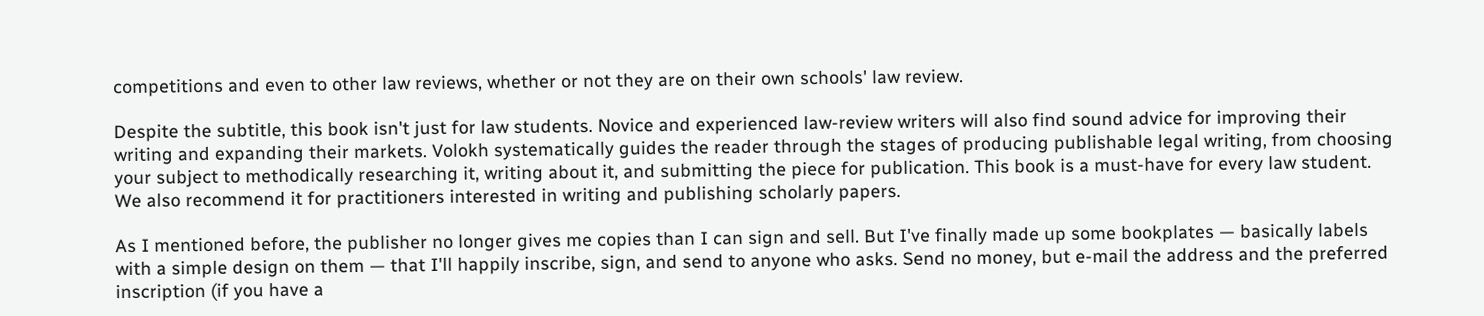competitions and even to other law reviews, whether or not they are on their own schools' law review.

Despite the subtitle, this book isn't just for law students. Novice and experienced law-review writers will also find sound advice for improving their writing and expanding their markets. Volokh systematically guides the reader through the stages of producing publishable legal writing, from choosing your subject to methodically researching it, writing about it, and submitting the piece for publication. This book is a must-have for every law student. We also recommend it for practitioners interested in writing and publishing scholarly papers.

As I mentioned before, the publisher no longer gives me copies than I can sign and sell. But I've finally made up some bookplates — basically labels with a simple design on them — that I'll happily inscribe, sign, and send to anyone who asks. Send no money, but e-mail the address and the preferred inscription (if you have a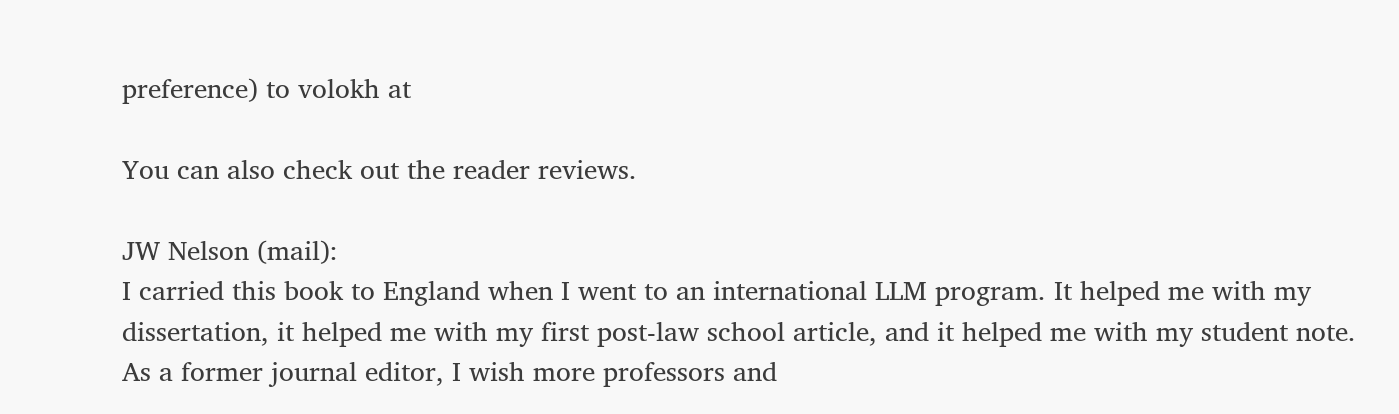preference) to volokh at

You can also check out the reader reviews.

JW Nelson (mail):
I carried this book to England when I went to an international LLM program. It helped me with my dissertation, it helped me with my first post-law school article, and it helped me with my student note. As a former journal editor, I wish more professors and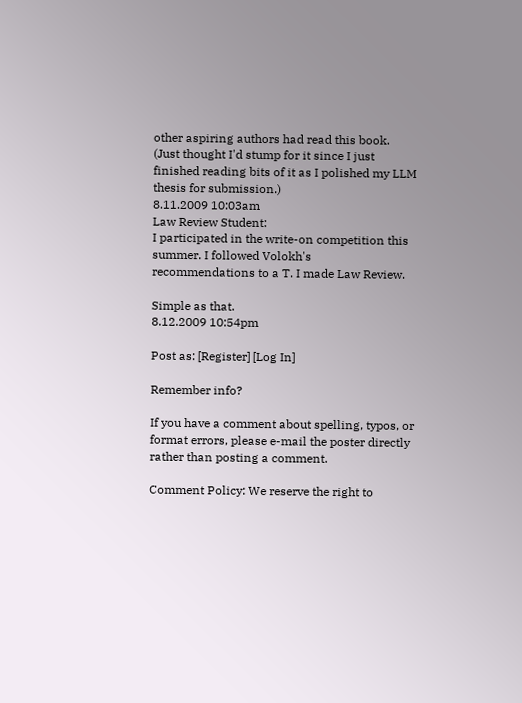other aspiring authors had read this book. (Just thought I'd stump for it since I just finished reading bits of it as I polished my LLM thesis for submission.)
8.11.2009 10:03am
Law Review Student:
I participated in the write-on competition this summer. I followed Volokh's recommendations to a T. I made Law Review.

Simple as that.
8.12.2009 10:54pm

Post as: [Register] [Log In]

Remember info?

If you have a comment about spelling, typos, or format errors, please e-mail the poster directly rather than posting a comment.

Comment Policy: We reserve the right to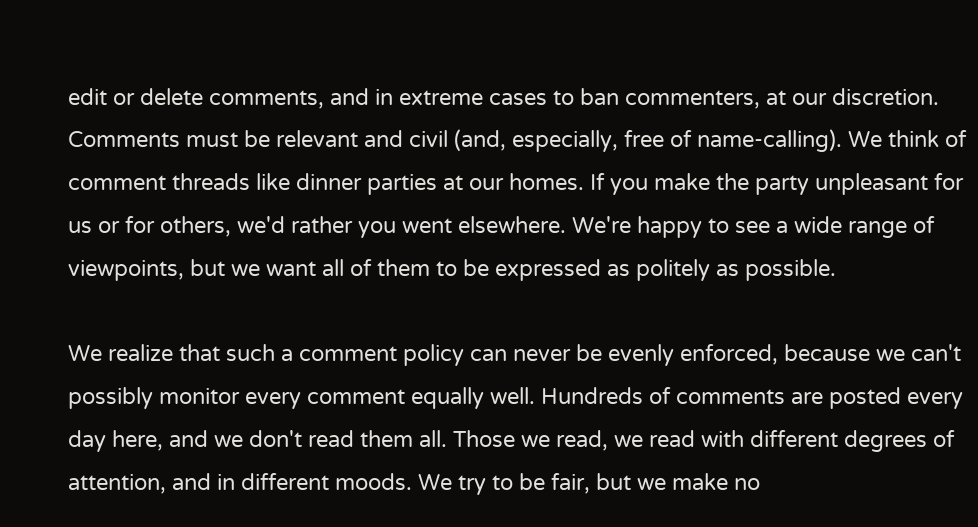edit or delete comments, and in extreme cases to ban commenters, at our discretion. Comments must be relevant and civil (and, especially, free of name-calling). We think of comment threads like dinner parties at our homes. If you make the party unpleasant for us or for others, we'd rather you went elsewhere. We're happy to see a wide range of viewpoints, but we want all of them to be expressed as politely as possible.

We realize that such a comment policy can never be evenly enforced, because we can't possibly monitor every comment equally well. Hundreds of comments are posted every day here, and we don't read them all. Those we read, we read with different degrees of attention, and in different moods. We try to be fair, but we make no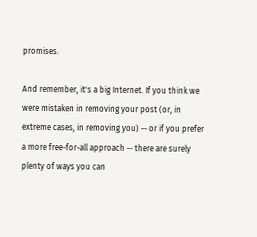promises.

And remember, it's a big Internet. If you think we were mistaken in removing your post (or, in extreme cases, in removing you) -- or if you prefer a more free-for-all approach -- there are surely plenty of ways you can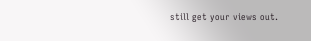still get your views out.